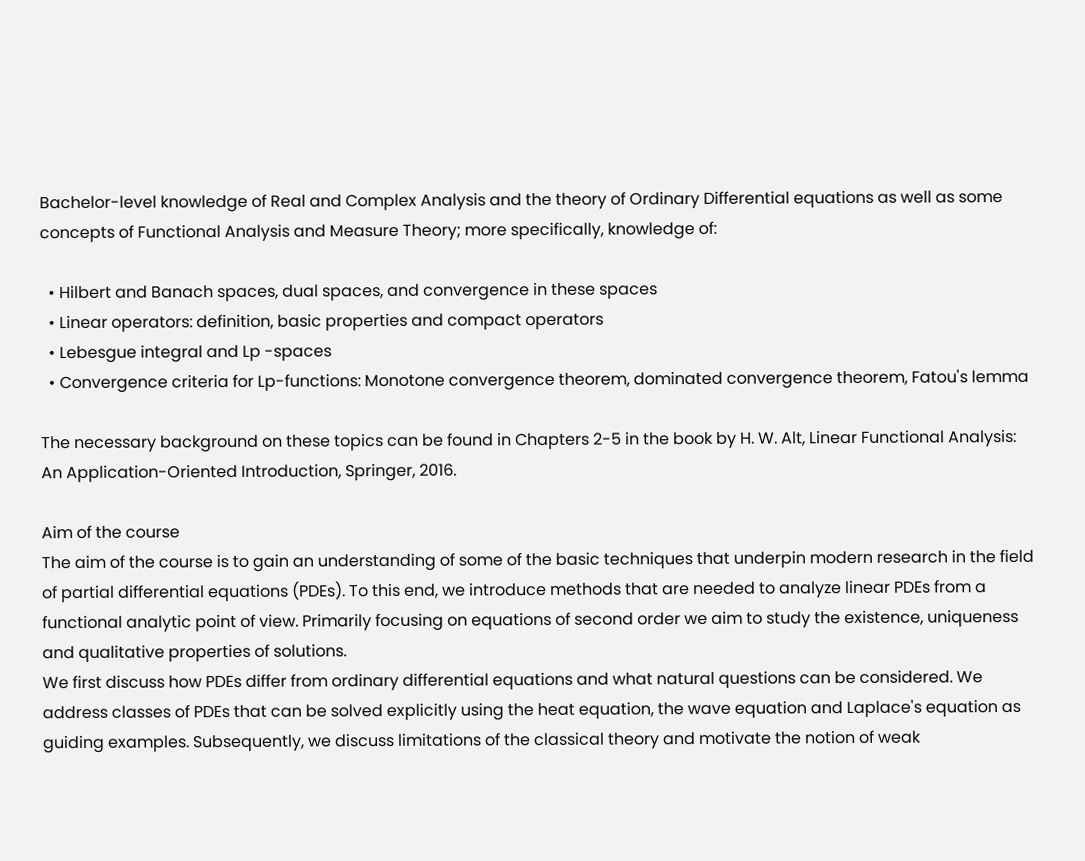Bachelor-level knowledge of Real and Complex Analysis and the theory of Ordinary Differential equations as well as some concepts of Functional Analysis and Measure Theory; more specifically, knowledge of:

  • Hilbert and Banach spaces, dual spaces, and convergence in these spaces
  • Linear operators: definition, basic properties and compact operators
  • Lebesgue integral and Lp -spaces
  • Convergence criteria for Lp-functions: Monotone convergence theorem, dominated convergence theorem, Fatou's lemma

The necessary background on these topics can be found in Chapters 2-5 in the book by H. W. Alt, Linear Functional Analysis: An Application-Oriented Introduction, Springer, 2016.

Aim of the course
The aim of the course is to gain an understanding of some of the basic techniques that underpin modern research in the field of partial differential equations (PDEs). To this end, we introduce methods that are needed to analyze linear PDEs from a functional analytic point of view. Primarily focusing on equations of second order we aim to study the existence, uniqueness and qualitative properties of solutions.
We first discuss how PDEs differ from ordinary differential equations and what natural questions can be considered. We address classes of PDEs that can be solved explicitly using the heat equation, the wave equation and Laplace's equation as guiding examples. Subsequently, we discuss limitations of the classical theory and motivate the notion of weak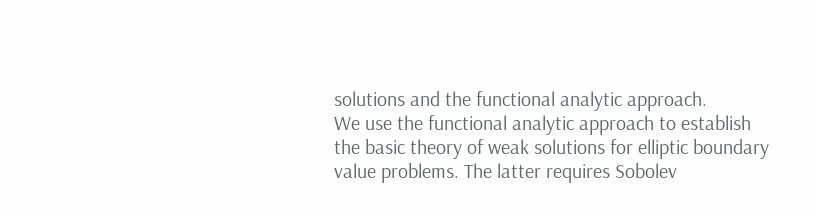solutions and the functional analytic approach.
We use the functional analytic approach to establish the basic theory of weak solutions for elliptic boundary value problems. The latter requires Sobolev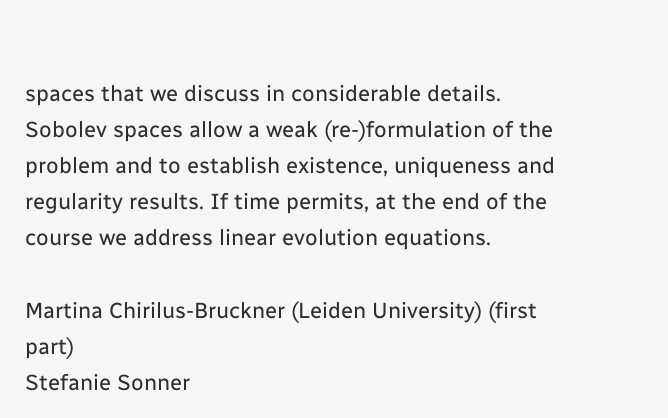spaces that we discuss in considerable details. Sobolev spaces allow a weak (re-)formulation of the problem and to establish existence, uniqueness and regularity results. If time permits, at the end of the course we address linear evolution equations.

Martina Chirilus-Bruckner (Leiden University) (first part)
Stefanie Sonner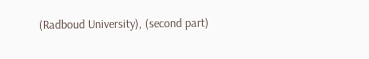(Radboud University), (second part)